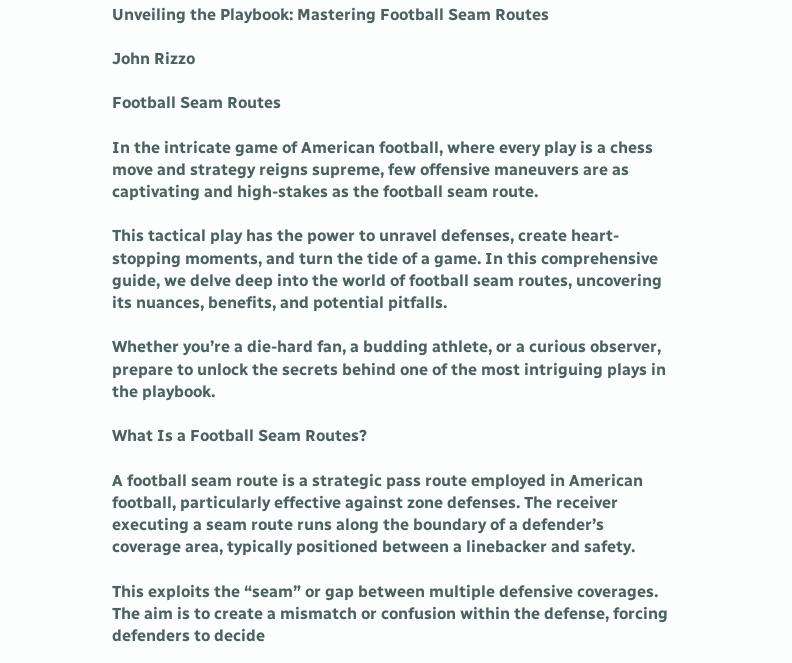Unveiling the Playbook: Mastering Football Seam Routes

John Rizzo

Football Seam Routes

In the intricate game of American football, where every play is a chess move and strategy reigns supreme, few offensive maneuvers are as captivating and high-stakes as the football seam route.

This tactical play has the power to unravel defenses, create heart-stopping moments, and turn the tide of a game. In this comprehensive guide, we delve deep into the world of football seam routes, uncovering its nuances, benefits, and potential pitfalls.

Whether you’re a die-hard fan, a budding athlete, or a curious observer, prepare to unlock the secrets behind one of the most intriguing plays in the playbook.

What Is a Football Seam Routes?

A football seam route is a strategic pass route employed in American football, particularly effective against zone defenses. The receiver executing a seam route runs along the boundary of a defender’s coverage area, typically positioned between a linebacker and safety.

This exploits the “seam” or gap between multiple defensive coverages. The aim is to create a mismatch or confusion within the defense, forcing defenders to decide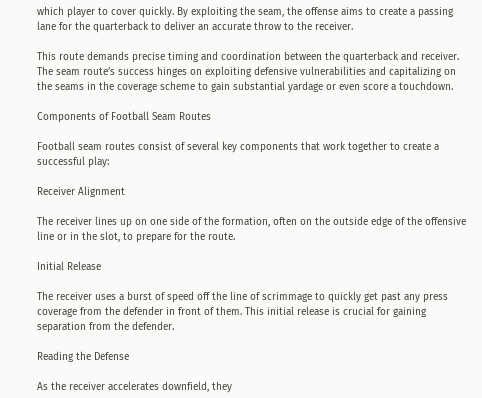which player to cover quickly. By exploiting the seam, the offense aims to create a passing lane for the quarterback to deliver an accurate throw to the receiver.

This route demands precise timing and coordination between the quarterback and receiver. The seam route’s success hinges on exploiting defensive vulnerabilities and capitalizing on the seams in the coverage scheme to gain substantial yardage or even score a touchdown.

Components of Football Seam Routes

Football seam routes consist of several key components that work together to create a successful play:

Receiver Alignment

The receiver lines up on one side of the formation, often on the outside edge of the offensive line or in the slot, to prepare for the route.

Initial Release

The receiver uses a burst of speed off the line of scrimmage to quickly get past any press coverage from the defender in front of them. This initial release is crucial for gaining separation from the defender.

Reading the Defense

As the receiver accelerates downfield, they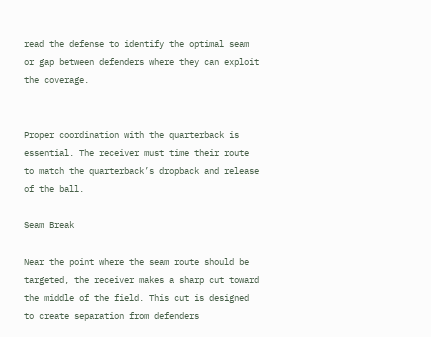read the defense to identify the optimal seam or gap between defenders where they can exploit the coverage.


Proper coordination with the quarterback is essential. The receiver must time their route to match the quarterback’s dropback and release of the ball.

Seam Break

Near the point where the seam route should be targeted, the receiver makes a sharp cut toward the middle of the field. This cut is designed to create separation from defenders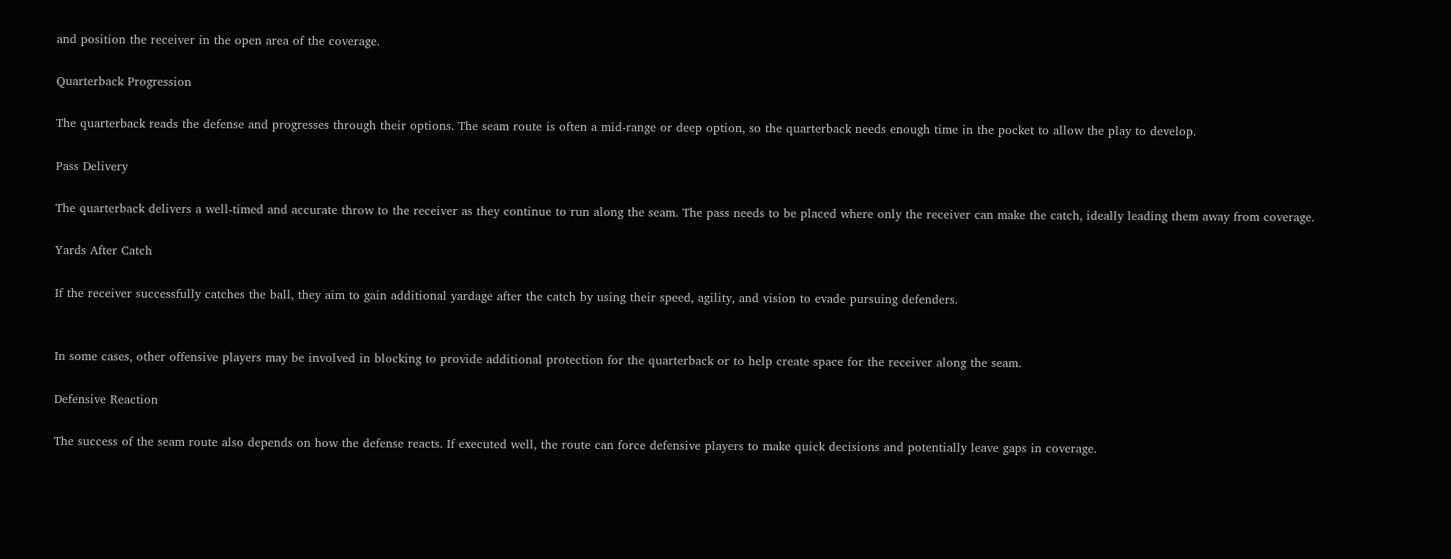and position the receiver in the open area of the coverage.

Quarterback Progression

The quarterback reads the defense and progresses through their options. The seam route is often a mid-range or deep option, so the quarterback needs enough time in the pocket to allow the play to develop.

Pass Delivery

The quarterback delivers a well-timed and accurate throw to the receiver as they continue to run along the seam. The pass needs to be placed where only the receiver can make the catch, ideally leading them away from coverage.

Yards After Catch

If the receiver successfully catches the ball, they aim to gain additional yardage after the catch by using their speed, agility, and vision to evade pursuing defenders.


In some cases, other offensive players may be involved in blocking to provide additional protection for the quarterback or to help create space for the receiver along the seam.

Defensive Reaction

The success of the seam route also depends on how the defense reacts. If executed well, the route can force defensive players to make quick decisions and potentially leave gaps in coverage.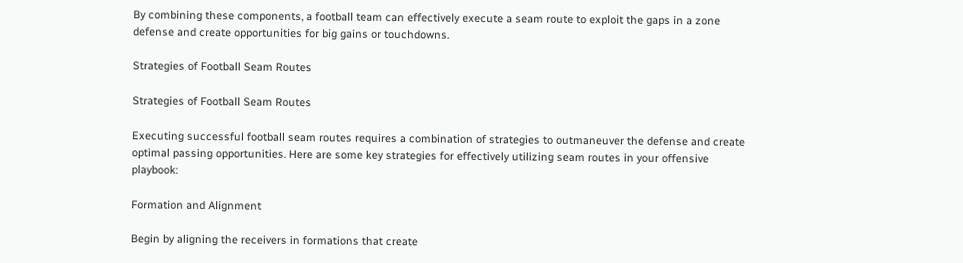By combining these components, a football team can effectively execute a seam route to exploit the gaps in a zone defense and create opportunities for big gains or touchdowns.

Strategies of Football Seam Routes

Strategies of Football Seam Routes

Executing successful football seam routes requires a combination of strategies to outmaneuver the defense and create optimal passing opportunities. Here are some key strategies for effectively utilizing seam routes in your offensive playbook:

Formation and Alignment

Begin by aligning the receivers in formations that create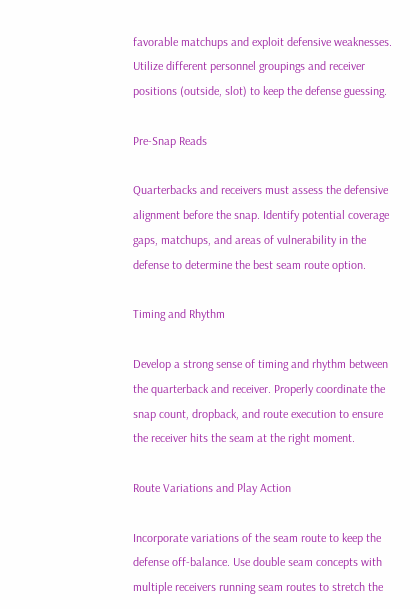favorable matchups and exploit defensive weaknesses. Utilize different personnel groupings and receiver positions (outside, slot) to keep the defense guessing.

Pre-Snap Reads

Quarterbacks and receivers must assess the defensive alignment before the snap. Identify potential coverage gaps, matchups, and areas of vulnerability in the defense to determine the best seam route option.

Timing and Rhythm

Develop a strong sense of timing and rhythm between the quarterback and receiver. Properly coordinate the snap count, dropback, and route execution to ensure the receiver hits the seam at the right moment.

Route Variations and Play Action

Incorporate variations of the seam route to keep the defense off-balance. Use double seam concepts with multiple receivers running seam routes to stretch the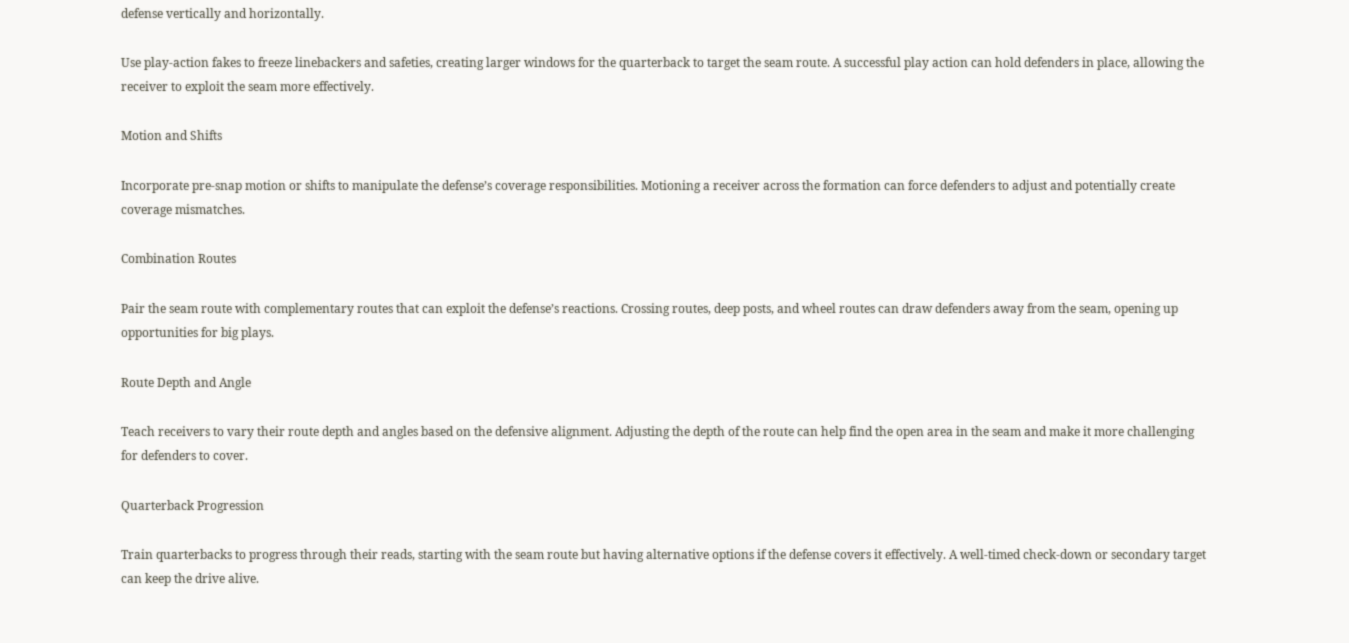defense vertically and horizontally.

Use play-action fakes to freeze linebackers and safeties, creating larger windows for the quarterback to target the seam route. A successful play action can hold defenders in place, allowing the receiver to exploit the seam more effectively.

Motion and Shifts

Incorporate pre-snap motion or shifts to manipulate the defense’s coverage responsibilities. Motioning a receiver across the formation can force defenders to adjust and potentially create coverage mismatches.

Combination Routes

Pair the seam route with complementary routes that can exploit the defense’s reactions. Crossing routes, deep posts, and wheel routes can draw defenders away from the seam, opening up opportunities for big plays.

Route Depth and Angle

Teach receivers to vary their route depth and angles based on the defensive alignment. Adjusting the depth of the route can help find the open area in the seam and make it more challenging for defenders to cover.

Quarterback Progression

Train quarterbacks to progress through their reads, starting with the seam route but having alternative options if the defense covers it effectively. A well-timed check-down or secondary target can keep the drive alive.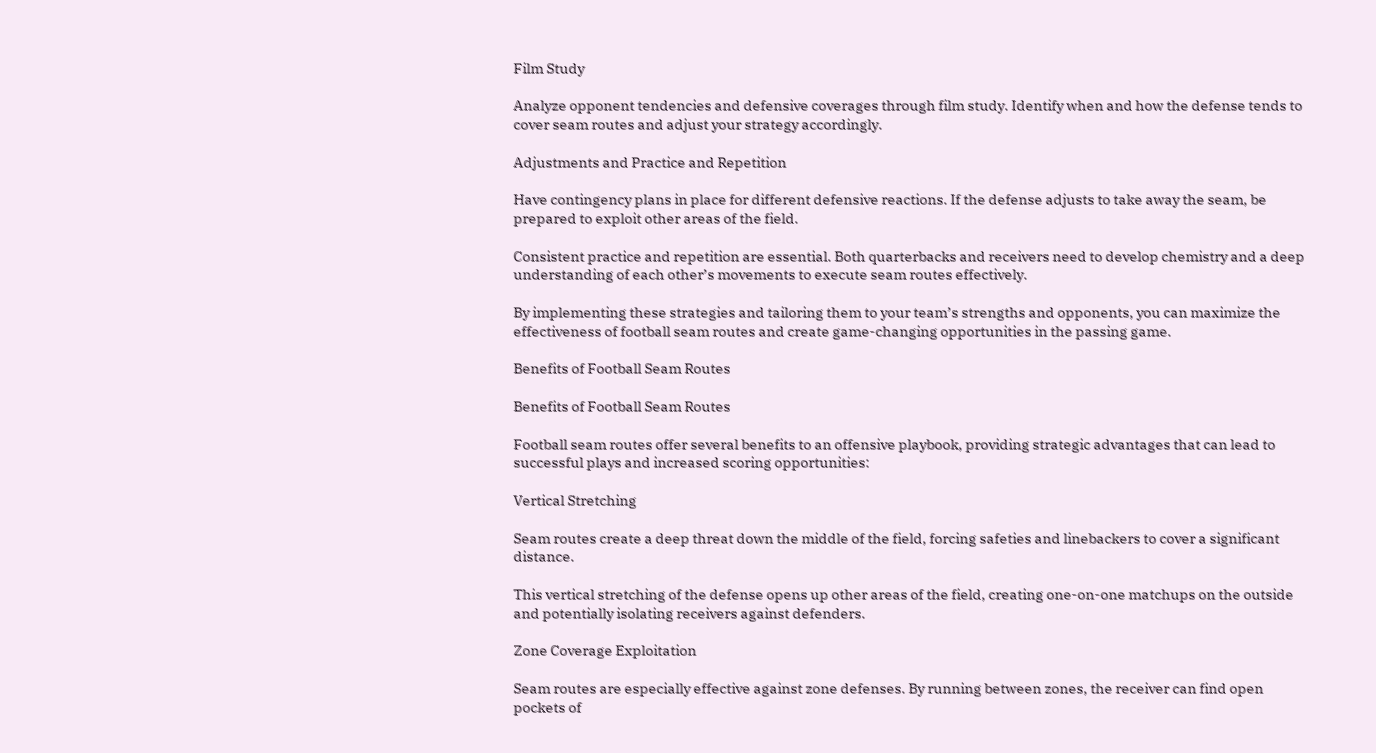Film Study

Analyze opponent tendencies and defensive coverages through film study. Identify when and how the defense tends to cover seam routes and adjust your strategy accordingly.

Adjustments and Practice and Repetition

Have contingency plans in place for different defensive reactions. If the defense adjusts to take away the seam, be prepared to exploit other areas of the field.

Consistent practice and repetition are essential. Both quarterbacks and receivers need to develop chemistry and a deep understanding of each other’s movements to execute seam routes effectively.

By implementing these strategies and tailoring them to your team’s strengths and opponents, you can maximize the effectiveness of football seam routes and create game-changing opportunities in the passing game.

Benefits of Football Seam Routes

Benefits of Football Seam Routes

Football seam routes offer several benefits to an offensive playbook, providing strategic advantages that can lead to successful plays and increased scoring opportunities:

Vertical Stretching

Seam routes create a deep threat down the middle of the field, forcing safeties and linebackers to cover a significant distance.

This vertical stretching of the defense opens up other areas of the field, creating one-on-one matchups on the outside and potentially isolating receivers against defenders.

Zone Coverage Exploitation

Seam routes are especially effective against zone defenses. By running between zones, the receiver can find open pockets of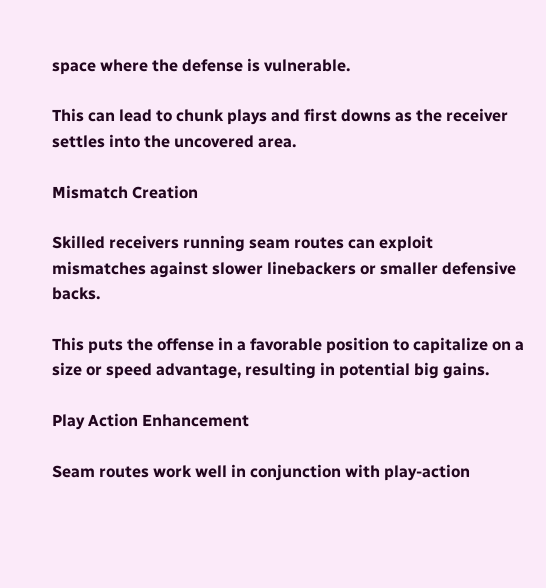space where the defense is vulnerable.

This can lead to chunk plays and first downs as the receiver settles into the uncovered area.

Mismatch Creation

Skilled receivers running seam routes can exploit mismatches against slower linebackers or smaller defensive backs.

This puts the offense in a favorable position to capitalize on a size or speed advantage, resulting in potential big gains.

Play Action Enhancement

Seam routes work well in conjunction with play-action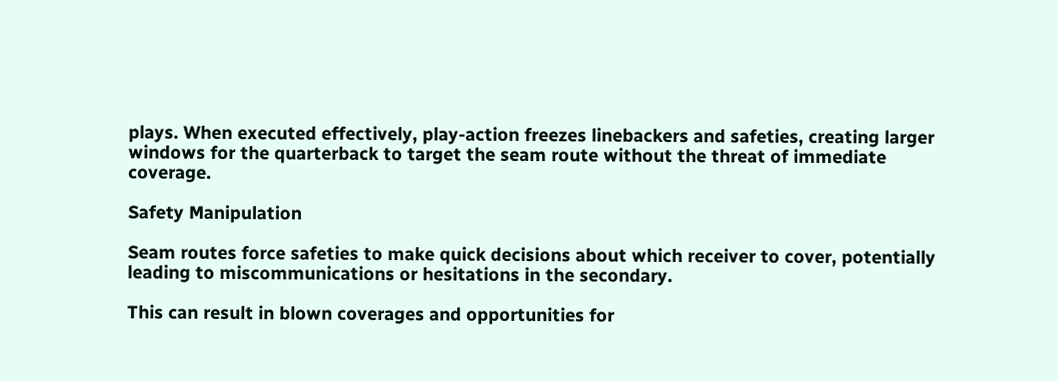plays. When executed effectively, play-action freezes linebackers and safeties, creating larger windows for the quarterback to target the seam route without the threat of immediate coverage.

Safety Manipulation

Seam routes force safeties to make quick decisions about which receiver to cover, potentially leading to miscommunications or hesitations in the secondary.

This can result in blown coverages and opportunities for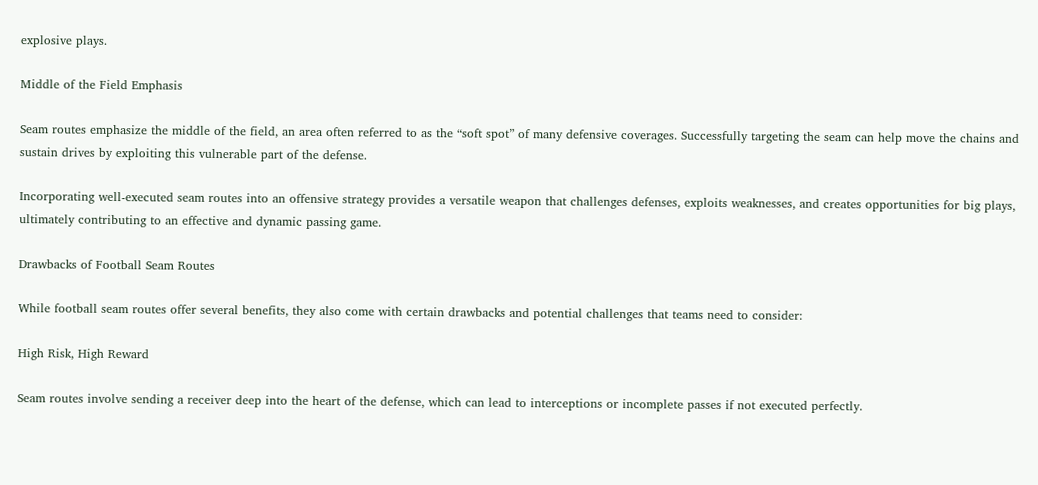explosive plays.

Middle of the Field Emphasis

Seam routes emphasize the middle of the field, an area often referred to as the “soft spot” of many defensive coverages. Successfully targeting the seam can help move the chains and sustain drives by exploiting this vulnerable part of the defense.

Incorporating well-executed seam routes into an offensive strategy provides a versatile weapon that challenges defenses, exploits weaknesses, and creates opportunities for big plays, ultimately contributing to an effective and dynamic passing game.

Drawbacks of Football Seam Routes

While football seam routes offer several benefits, they also come with certain drawbacks and potential challenges that teams need to consider:

High Risk, High Reward

Seam routes involve sending a receiver deep into the heart of the defense, which can lead to interceptions or incomplete passes if not executed perfectly.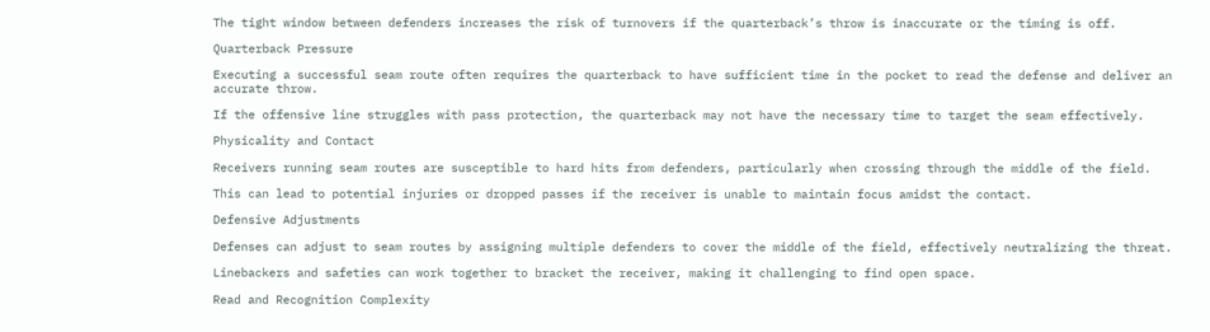The tight window between defenders increases the risk of turnovers if the quarterback’s throw is inaccurate or the timing is off.

Quarterback Pressure

Executing a successful seam route often requires the quarterback to have sufficient time in the pocket to read the defense and deliver an accurate throw.

If the offensive line struggles with pass protection, the quarterback may not have the necessary time to target the seam effectively.

Physicality and Contact

Receivers running seam routes are susceptible to hard hits from defenders, particularly when crossing through the middle of the field.

This can lead to potential injuries or dropped passes if the receiver is unable to maintain focus amidst the contact.

Defensive Adjustments

Defenses can adjust to seam routes by assigning multiple defenders to cover the middle of the field, effectively neutralizing the threat.

Linebackers and safeties can work together to bracket the receiver, making it challenging to find open space.

Read and Recognition Complexity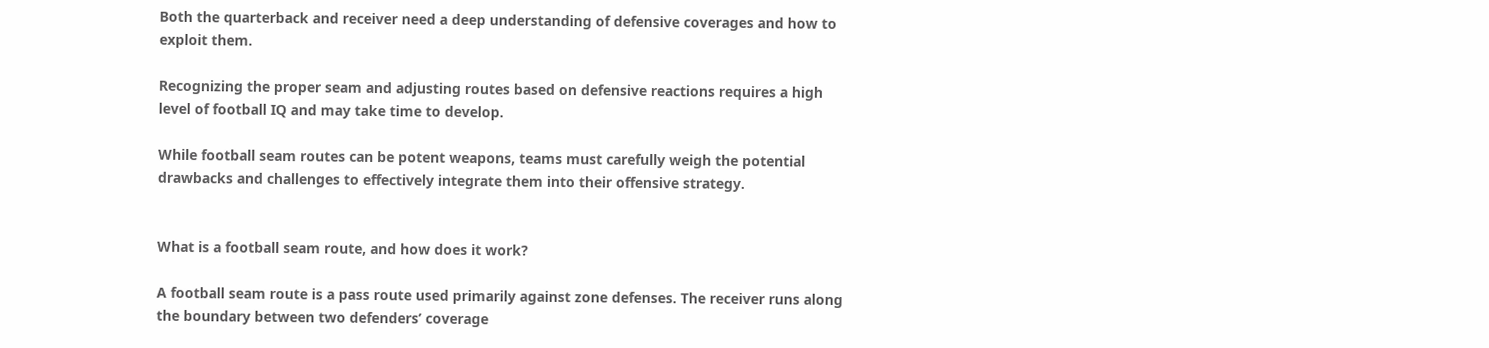Both the quarterback and receiver need a deep understanding of defensive coverages and how to exploit them.

Recognizing the proper seam and adjusting routes based on defensive reactions requires a high level of football IQ and may take time to develop.

While football seam routes can be potent weapons, teams must carefully weigh the potential drawbacks and challenges to effectively integrate them into their offensive strategy.


What is a football seam route, and how does it work?

A football seam route is a pass route used primarily against zone defenses. The receiver runs along the boundary between two defenders’ coverage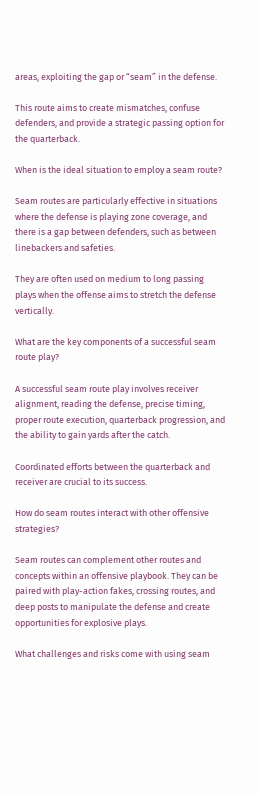areas, exploiting the gap or “seam” in the defense.

This route aims to create mismatches, confuse defenders, and provide a strategic passing option for the quarterback.

When is the ideal situation to employ a seam route?

Seam routes are particularly effective in situations where the defense is playing zone coverage, and there is a gap between defenders, such as between linebackers and safeties.

They are often used on medium to long passing plays when the offense aims to stretch the defense vertically.

What are the key components of a successful seam route play?

A successful seam route play involves receiver alignment, reading the defense, precise timing, proper route execution, quarterback progression, and the ability to gain yards after the catch.

Coordinated efforts between the quarterback and receiver are crucial to its success.

How do seam routes interact with other offensive strategies?

Seam routes can complement other routes and concepts within an offensive playbook. They can be paired with play-action fakes, crossing routes, and deep posts to manipulate the defense and create opportunities for explosive plays.

What challenges and risks come with using seam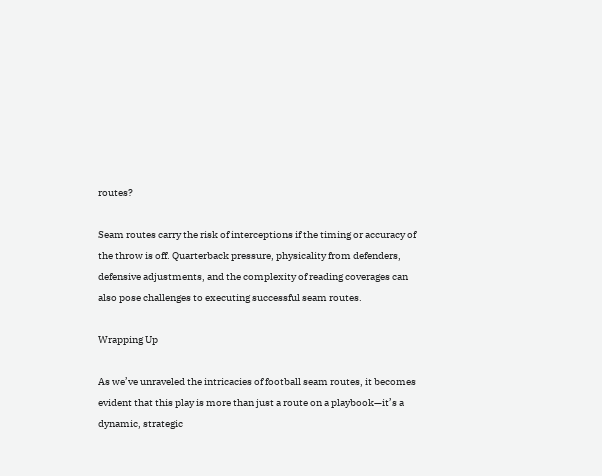routes?

Seam routes carry the risk of interceptions if the timing or accuracy of the throw is off. Quarterback pressure, physicality from defenders, defensive adjustments, and the complexity of reading coverages can also pose challenges to executing successful seam routes.

Wrapping Up

As we’ve unraveled the intricacies of football seam routes, it becomes evident that this play is more than just a route on a playbook—it’s a dynamic, strategic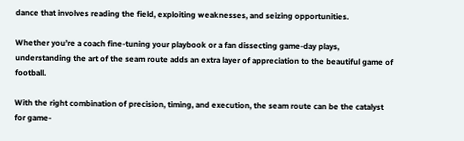dance that involves reading the field, exploiting weaknesses, and seizing opportunities.

Whether you’re a coach fine-tuning your playbook or a fan dissecting game-day plays, understanding the art of the seam route adds an extra layer of appreciation to the beautiful game of football.

With the right combination of precision, timing, and execution, the seam route can be the catalyst for game-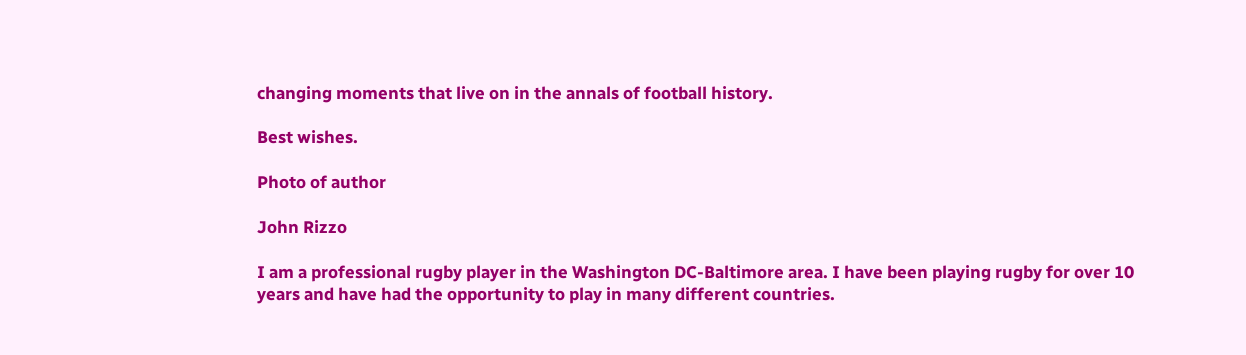changing moments that live on in the annals of football history.

Best wishes.

Photo of author

John Rizzo

I am a professional rugby player in the Washington DC-Baltimore area. I have been playing rugby for over 10 years and have had the opportunity to play in many different countries.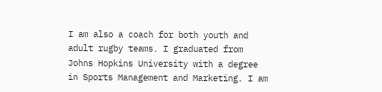I am also a coach for both youth and adult rugby teams. I graduated from Johns Hopkins University with a degree in Sports Management and Marketing. I am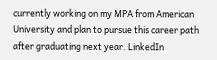currently working on my MPA from American University and plan to pursue this career path after graduating next year. LinkedIn